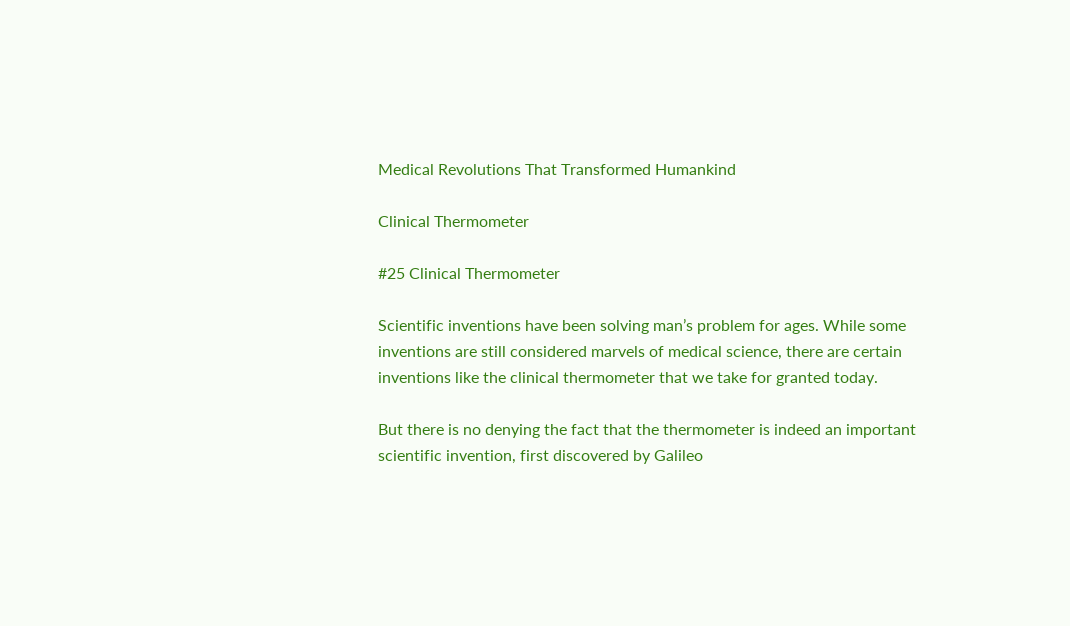Medical Revolutions That Transformed Humankind

Clinical Thermometer

#25 Clinical Thermometer

Scientific inventions have been solving man’s problem for ages. While some inventions are still considered marvels of medical science, there are certain inventions like the clinical thermometer that we take for granted today.

But there is no denying the fact that the thermometer is indeed an important scientific invention, first discovered by Galileo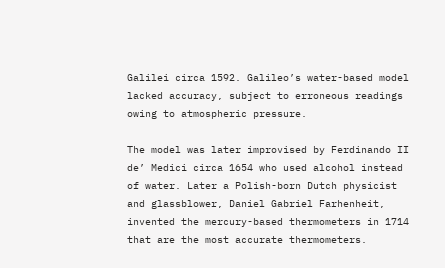Galilei circa 1592. Galileo’s water-based model lacked accuracy, subject to erroneous readings owing to atmospheric pressure.

The model was later improvised by Ferdinando II de’ Medici circa 1654 who used alcohol instead of water. Later a Polish-born Dutch physicist and glassblower, Daniel Gabriel Farhenheit, invented the mercury-based thermometers in 1714 that are the most accurate thermometers.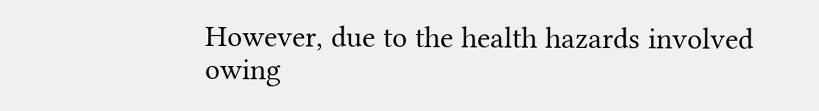However, due to the health hazards involved owing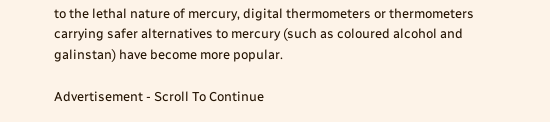to the lethal nature of mercury, digital thermometers or thermometers carrying safer alternatives to mercury (such as coloured alcohol and galinstan) have become more popular.

Advertisement - Scroll To Continue